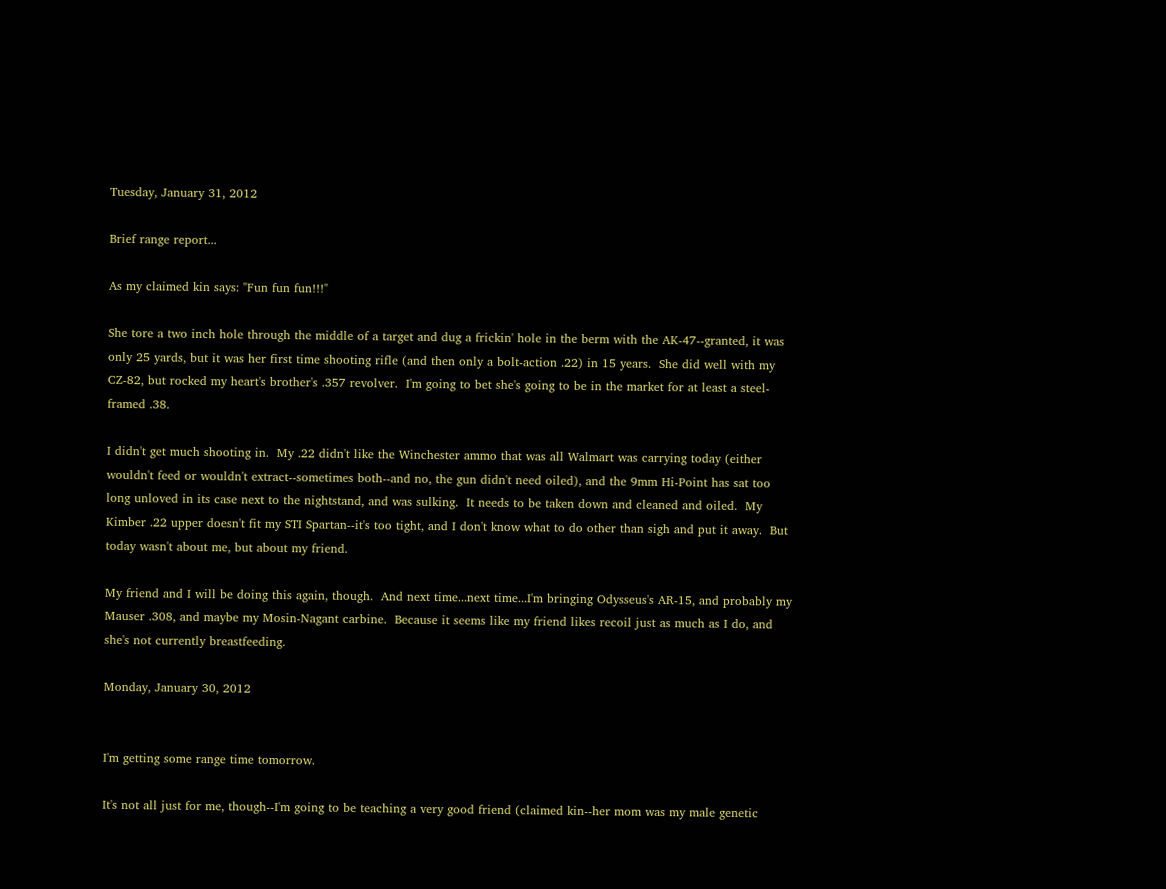Tuesday, January 31, 2012

Brief range report...

As my claimed kin says: "Fun fun fun!!!"

She tore a two inch hole through the middle of a target and dug a frickin' hole in the berm with the AK-47--granted, it was only 25 yards, but it was her first time shooting rifle (and then only a bolt-action .22) in 15 years.  She did well with my CZ-82, but rocked my heart's brother's .357 revolver.  I'm going to bet she's going to be in the market for at least a steel-framed .38.

I didn't get much shooting in.  My .22 didn't like the Winchester ammo that was all Walmart was carrying today (either wouldn't feed or wouldn't extract--sometimes both--and no, the gun didn't need oiled), and the 9mm Hi-Point has sat too long unloved in its case next to the nightstand, and was sulking.  It needs to be taken down and cleaned and oiled.  My Kimber .22 upper doesn't fit my STI Spartan--it's too tight, and I don't know what to do other than sigh and put it away.  But today wasn't about me, but about my friend.

My friend and I will be doing this again, though.  And next time...next time...I'm bringing Odysseus's AR-15, and probably my Mauser .308, and maybe my Mosin-Nagant carbine.  Because it seems like my friend likes recoil just as much as I do, and she's not currently breastfeeding.

Monday, January 30, 2012


I'm getting some range time tomorrow.

It's not all just for me, though--I'm going to be teaching a very good friend (claimed kin--her mom was my male genetic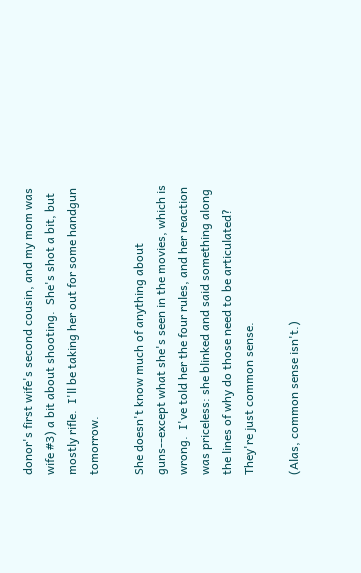donor's first wife's second cousin, and my mom was wife #3) a bit about shooting.  She's shot a bit, but mostly rifle.  I'll be taking her out for some handgun tomorrow.

She doesn't know much of anything about guns--except what she's seen in the movies, which is wrong.  I've told her the four rules, and her reaction was priceless: she blinked and said something along the lines of why do those need to be articulated?  They're just common sense.

(Alas, common sense isn't.)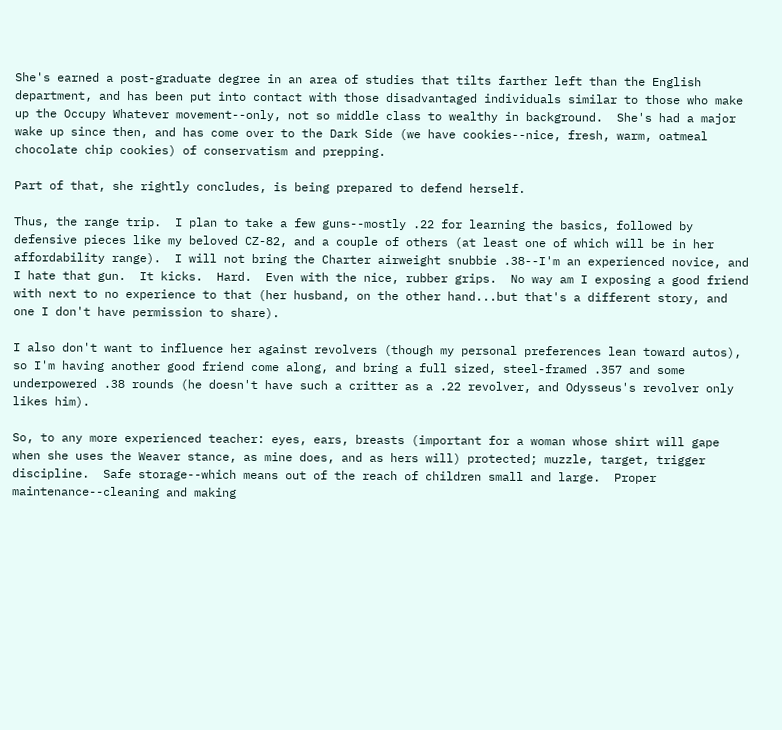She's earned a post-graduate degree in an area of studies that tilts farther left than the English department, and has been put into contact with those disadvantaged individuals similar to those who make up the Occupy Whatever movement--only, not so middle class to wealthy in background.  She's had a major wake up since then, and has come over to the Dark Side (we have cookies--nice, fresh, warm, oatmeal chocolate chip cookies) of conservatism and prepping.

Part of that, she rightly concludes, is being prepared to defend herself.

Thus, the range trip.  I plan to take a few guns--mostly .22 for learning the basics, followed by defensive pieces like my beloved CZ-82, and a couple of others (at least one of which will be in her affordability range).  I will not bring the Charter airweight snubbie .38--I'm an experienced novice, and I hate that gun.  It kicks.  Hard.  Even with the nice, rubber grips.  No way am I exposing a good friend with next to no experience to that (her husband, on the other hand...but that's a different story, and one I don't have permission to share).

I also don't want to influence her against revolvers (though my personal preferences lean toward autos), so I'm having another good friend come along, and bring a full sized, steel-framed .357 and some underpowered .38 rounds (he doesn't have such a critter as a .22 revolver, and Odysseus's revolver only likes him).

So, to any more experienced teacher: eyes, ears, breasts (important for a woman whose shirt will gape when she uses the Weaver stance, as mine does, and as hers will) protected; muzzle, target, trigger discipline.  Safe storage--which means out of the reach of children small and large.  Proper maintenance--cleaning and making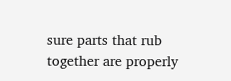sure parts that rub together are properly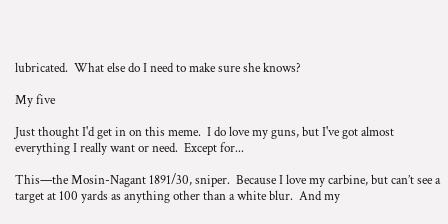lubricated.  What else do I need to make sure she knows?

My five

Just thought I'd get in on this meme.  I do love my guns, but I've got almost everything I really want or need.  Except for...

This—the Mosin-Nagant 1891/30, sniper.  Because I love my carbine, but can’t see a target at 100 yards as anything other than a white blur.  And my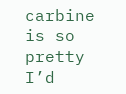carbine is so pretty I’d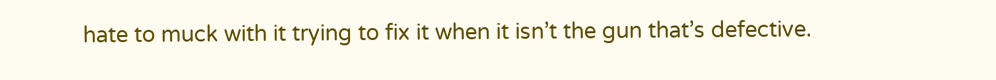hate to muck with it trying to fix it when it isn’t the gun that’s defective.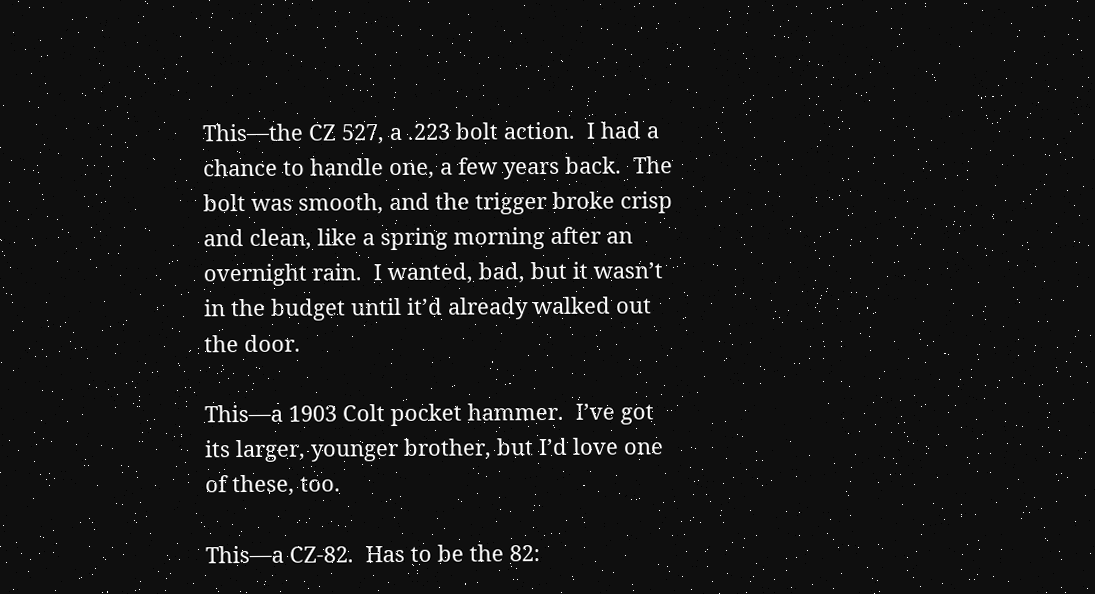This—the CZ 527, a .223 bolt action.  I had a chance to handle one, a few years back.  The bolt was smooth, and the trigger broke crisp and clean, like a spring morning after an overnight rain.  I wanted, bad, but it wasn’t in the budget until it’d already walked out the door.

This—a 1903 Colt pocket hammer.  I’ve got its larger, younger brother, but I’d love one of these, too.

This—a CZ-82.  Has to be the 82: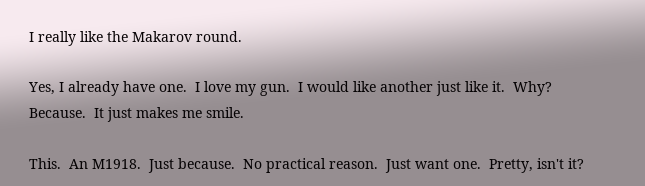I really like the Makarov round.

Yes, I already have one.  I love my gun.  I would like another just like it.  Why?  Because.  It just makes me smile.

This.  An M1918.  Just because.  No practical reason.  Just want one.  Pretty, isn't it?